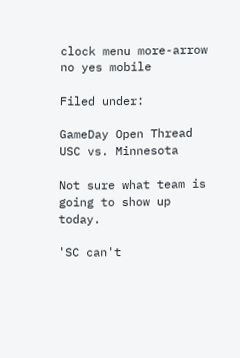clock menu more-arrow no yes mobile

Filed under:

GameDay Open Thread USC vs. Minnesota

Not sure what team is going to show up today.

'SC can't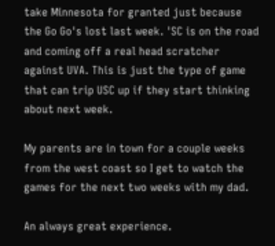take Minnesota for granted just because the Go Go's lost last week. 'SC is on the road and coming off a real head scratcher against UVA. This is just the type of game that can trip USC up if they start thinking about next week.

My parents are in town for a couple weeks from the west coast so I get to watch the games for the next two weeks with my dad.

An always great experience.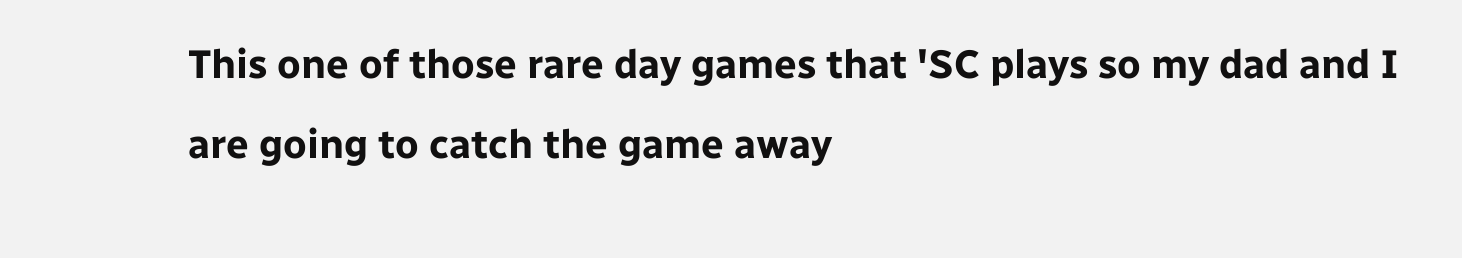This one of those rare day games that 'SC plays so my dad and I are going to catch the game away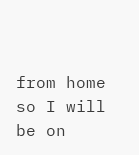from home so I will be on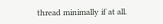thread minimally if at all.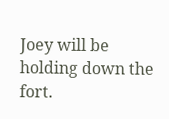Joey will be holding down the fort.